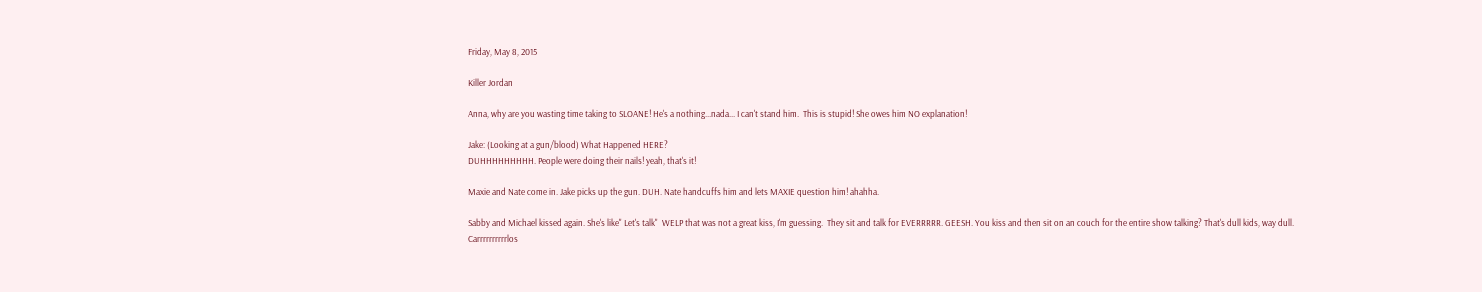Friday, May 8, 2015

Killer Jordan

Anna, why are you wasting time taking to SLOANE! He's a nothing...nada... I can't stand him.  This is stupid! She owes him NO explanation!

Jake: (Looking at a gun/blood) What Happened HERE?
DUHHHHHHHHH. People were doing their nails! yeah, that's it!

Maxie and Nate come in. Jake picks up the gun. DUH. Nate handcuffs him and lets MAXIE question him! ahahha.

Sabby and Michael kissed again. She's like" Let's talk"  WELP that was not a great kiss, I'm guessing.  They sit and talk for EVERRRRR. GEESH. You kiss and then sit on an couch for the entire show talking? That's dull kids, way dull.
Carrrrrrrrrrlos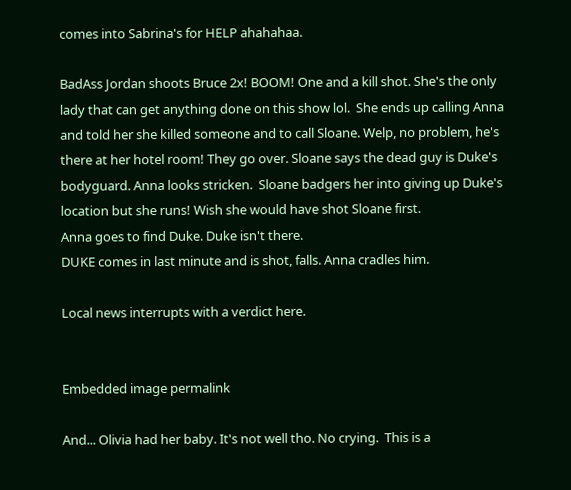comes into Sabrina's for HELP ahahahaa.

BadAss Jordan shoots Bruce 2x! BOOM! One and a kill shot. She's the only lady that can get anything done on this show lol.  She ends up calling Anna and told her she killed someone and to call Sloane. Welp, no problem, he's there at her hotel room! They go over. Sloane says the dead guy is Duke's bodyguard. Anna looks stricken.  Sloane badgers her into giving up Duke's location but she runs! Wish she would have shot Sloane first.
Anna goes to find Duke. Duke isn't there.
DUKE comes in last minute and is shot, falls. Anna cradles him.

Local news interrupts with a verdict here.


Embedded image permalink

And... Olivia had her baby. It's not well tho. No crying.  This is a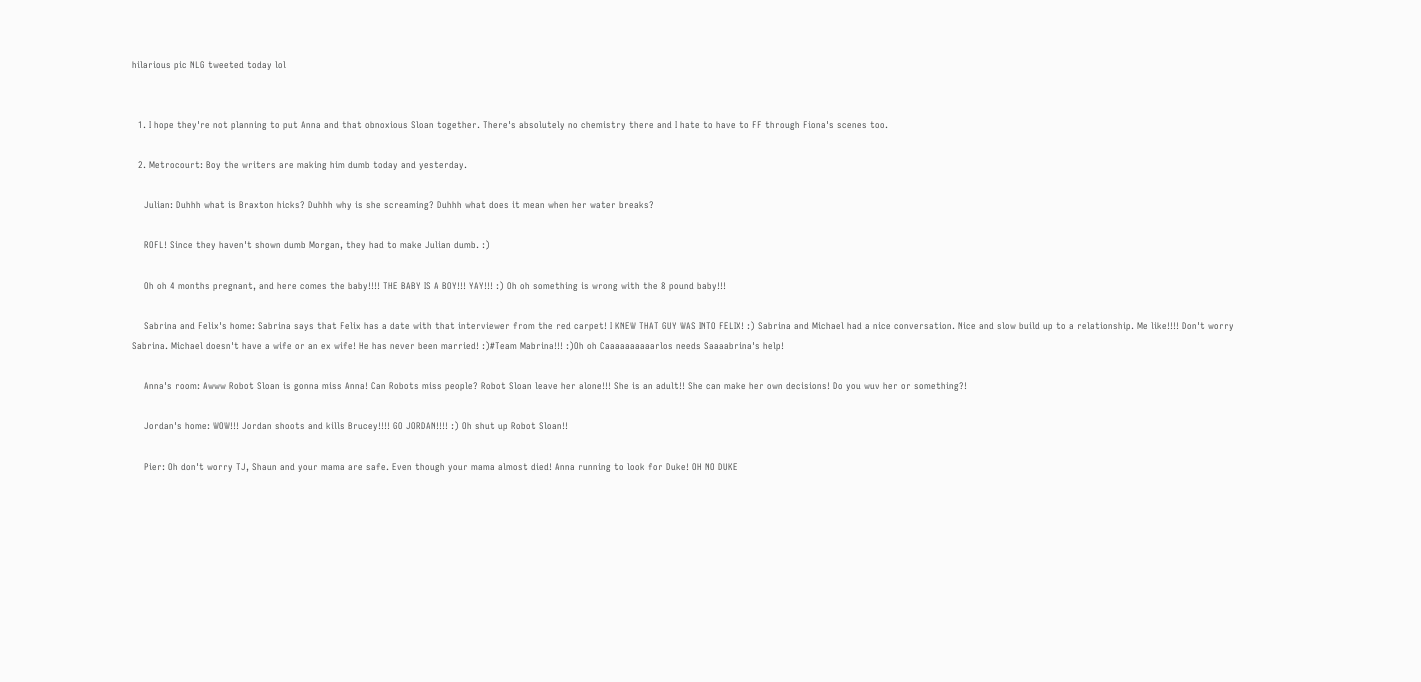hilarious pic NLG tweeted today lol


  1. I hope they're not planning to put Anna and that obnoxious Sloan together. There's absolutely no chemistry there and I hate to have to FF through Fiona's scenes too.

  2. Metrocourt: Boy the writers are making him dumb today and yesterday.

    Julian: Duhhh what is Braxton hicks? Duhhh why is she screaming? Duhhh what does it mean when her water breaks?

    ROFL! Since they haven't shown dumb Morgan, they had to make Julian dumb. :)

    Oh oh 4 months pregnant, and here comes the baby!!!! THE BABY IS A BOY!!! YAY!!! :) Oh oh something is wrong with the 8 pound baby!!!

    Sabrina and Felix's home: Sabrina says that Felix has a date with that interviewer from the red carpet! I KNEW THAT GUY WAS INTO FELIX! :) Sabrina and Michael had a nice conversation. Nice and slow build up to a relationship. Me like!!!! Don't worry Sabrina. Michael doesn't have a wife or an ex wife! He has never been married! :)#Team Mabrina!!! :)Oh oh Caaaaaaaaaarlos needs Saaaabrina's help!

    Anna's room: Awww Robot Sloan is gonna miss Anna! Can Robots miss people? Robot Sloan leave her alone!!! She is an adult!! She can make her own decisions! Do you wuv her or something?!

    Jordan's home: WOW!!! Jordan shoots and kills Brucey!!!! GO JORDAN!!!! :) Oh shut up Robot Sloan!!

    Pier: Oh don't worry TJ, Shaun and your mama are safe. Even though your mama almost died! Anna running to look for Duke! OH NO DUKE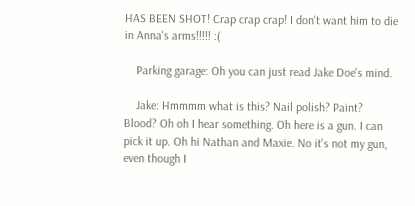HAS BEEN SHOT! Crap crap crap! I don't want him to die in Anna's arms!!!!! :(

    Parking garage: Oh you can just read Jake Doe's mind.

    Jake: Hmmmm what is this? Nail polish? Paint? Blood? Oh oh I hear something. Oh here is a gun. I can pick it up. Oh hi Nathan and Maxie. No it's not my gun, even though I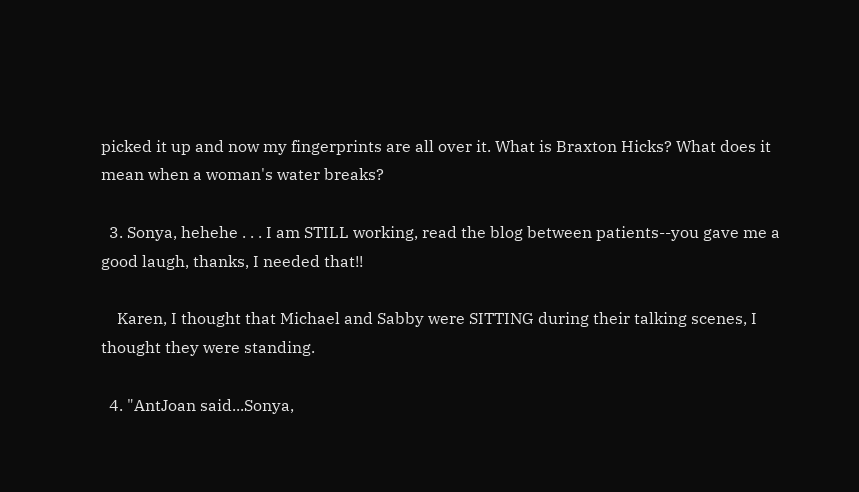picked it up and now my fingerprints are all over it. What is Braxton Hicks? What does it mean when a woman's water breaks?

  3. Sonya, hehehe . . . I am STILL working, read the blog between patients--you gave me a good laugh, thanks, I needed that!!

    Karen, I thought that Michael and Sabby were SITTING during their talking scenes, I thought they were standing.

  4. "AntJoan said...Sonya,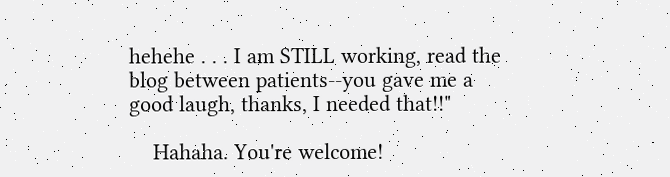hehehe . . . I am STILL working, read the blog between patients--you gave me a good laugh, thanks, I needed that!!"

    Hahaha. You're welcome!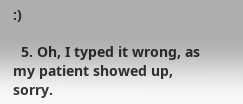:)

  5. Oh, I typed it wrong, as my patient showed up, sorry.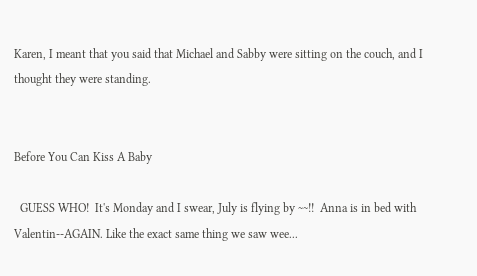Karen, I meant that you said that Michael and Sabby were sitting on the couch, and I thought they were standing.


Before You Can Kiss A Baby

  GUESS WHO!  It's Monday and I swear, July is flying by ~~!!  Anna is in bed with Valentin--AGAIN. Like the exact same thing we saw wee...